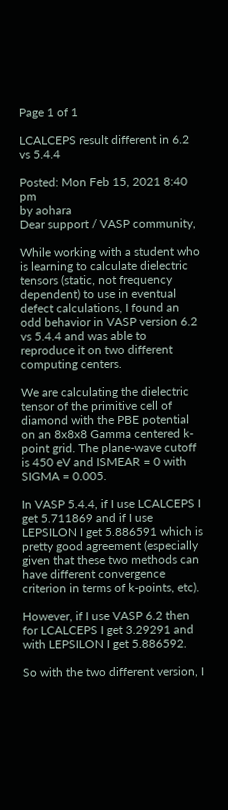Page 1 of 1

LCALCEPS result different in 6.2 vs 5.4.4

Posted: Mon Feb 15, 2021 8:40 pm
by aohara
Dear support / VASP community,

While working with a student who is learning to calculate dielectric tensors (static, not frequency dependent) to use in eventual defect calculations, I found an odd behavior in VASP version 6.2 vs 5.4.4 and was able to reproduce it on two different computing centers.

We are calculating the dielectric tensor of the primitive cell of diamond with the PBE potential on an 8x8x8 Gamma centered k-point grid. The plane-wave cutoff is 450 eV and ISMEAR = 0 with SIGMA = 0.005.

In VASP 5.4.4, if I use LCALCEPS I get 5.711869 and if I use LEPSILON I get 5.886591 which is pretty good agreement (especially given that these two methods can have different convergence criterion in terms of k-points, etc).

However, if I use VASP 6.2 then for LCALCEPS I get 3.29291 and with LEPSILON I get 5.886592.

So with the two different version, I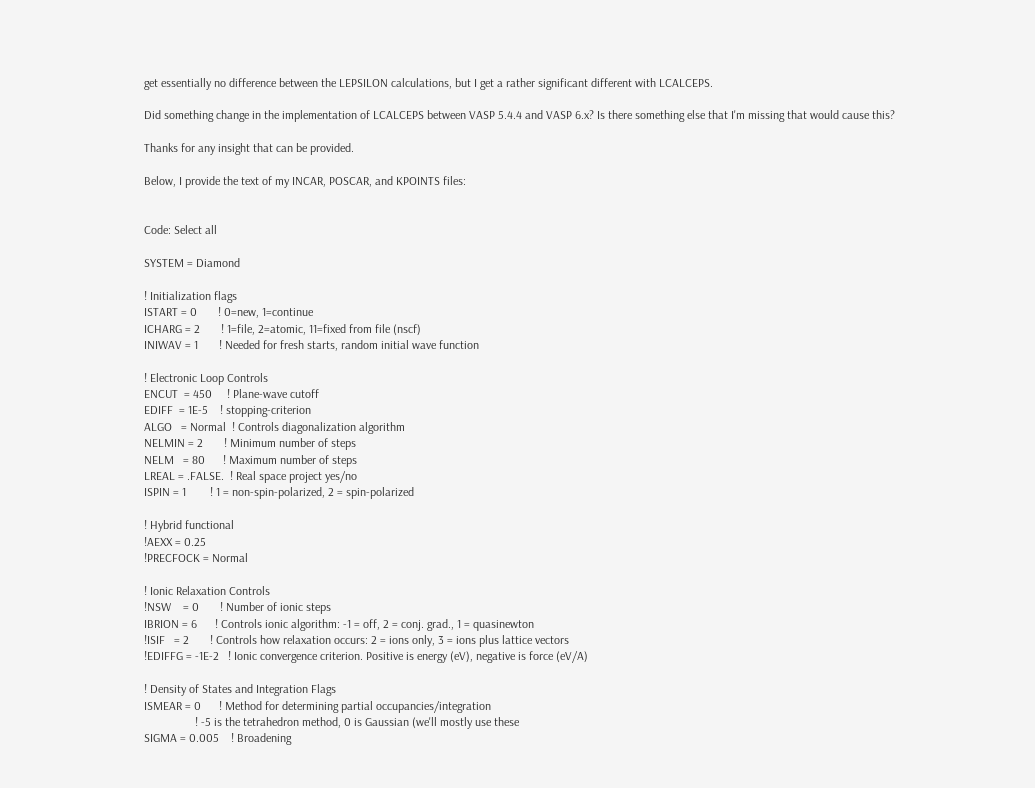get essentially no difference between the LEPSILON calculations, but I get a rather significant different with LCALCEPS.

Did something change in the implementation of LCALCEPS between VASP 5.4.4 and VASP 6.x? Is there something else that I'm missing that would cause this?

Thanks for any insight that can be provided.

Below, I provide the text of my INCAR, POSCAR, and KPOINTS files:


Code: Select all

SYSTEM = Diamond

! Initialization flags
ISTART = 0       ! 0=new, 1=continue
ICHARG = 2       ! 1=file, 2=atomic, 11=fixed from file (nscf)
INIWAV = 1       ! Needed for fresh starts, random initial wave function

! Electronic Loop Controls
ENCUT  = 450     ! Plane-wave cutoff
EDIFF  = 1E-5    ! stopping-criterion
ALGO   = Normal  ! Controls diagonalization algorithm
NELMIN = 2       ! Minimum number of steps
NELM   = 80      ! Maximum number of steps
LREAL = .FALSE.  ! Real space project yes/no
ISPIN = 1        ! 1 = non-spin-polarized, 2 = spin-polarized

! Hybrid functional
!AEXX = 0.25
!PRECFOCK = Normal

! Ionic Relaxation Controls
!NSW    = 0       ! Number of ionic steps
IBRION = 6      ! Controls ionic algorithm: -1 = off, 2 = conj. grad., 1 = quasinewton
!ISIF   = 2       ! Controls how relaxation occurs: 2 = ions only, 3 = ions plus lattice vectors
!EDIFFG = -1E-2   ! Ionic convergence criterion. Positive is energy (eV), negative is force (eV/A)

! Density of States and Integration Flags
ISMEAR = 0      ! Method for determining partial occupancies/integration
                 ! -5 is the tetrahedron method, 0 is Gaussian (we'll mostly use these
SIGMA = 0.005    ! Broadening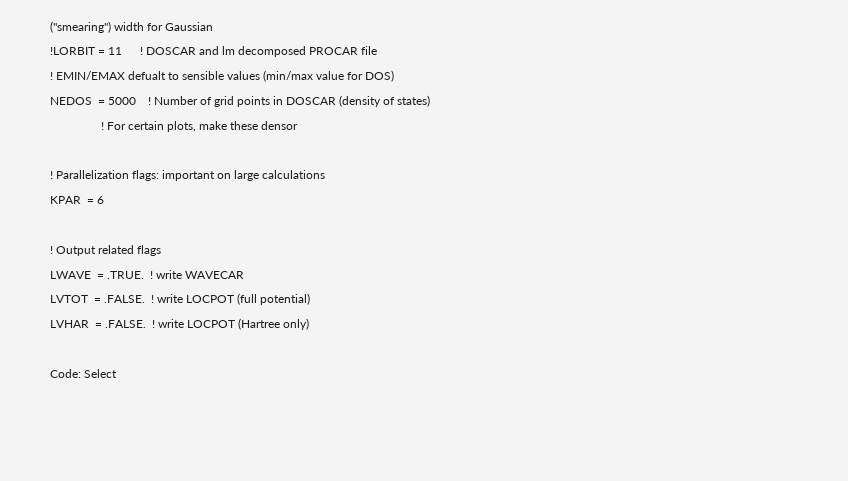("smearing") width for Gaussian
!LORBIT = 11      ! DOSCAR and lm decomposed PROCAR file
! EMIN/EMAX defualt to sensible values (min/max value for DOS)
NEDOS  = 5000    ! Number of grid points in DOSCAR (density of states)
                 ! For certain plots, make these densor

! Parallelization flags: important on large calculations
KPAR  = 6

! Output related flags
LWAVE  = .TRUE.  ! write WAVECAR
LVTOT  = .FALSE.  ! write LOCPOT (full potential)
LVHAR  = .FALSE.  ! write LOCPOT (Hartree only)

Code: Select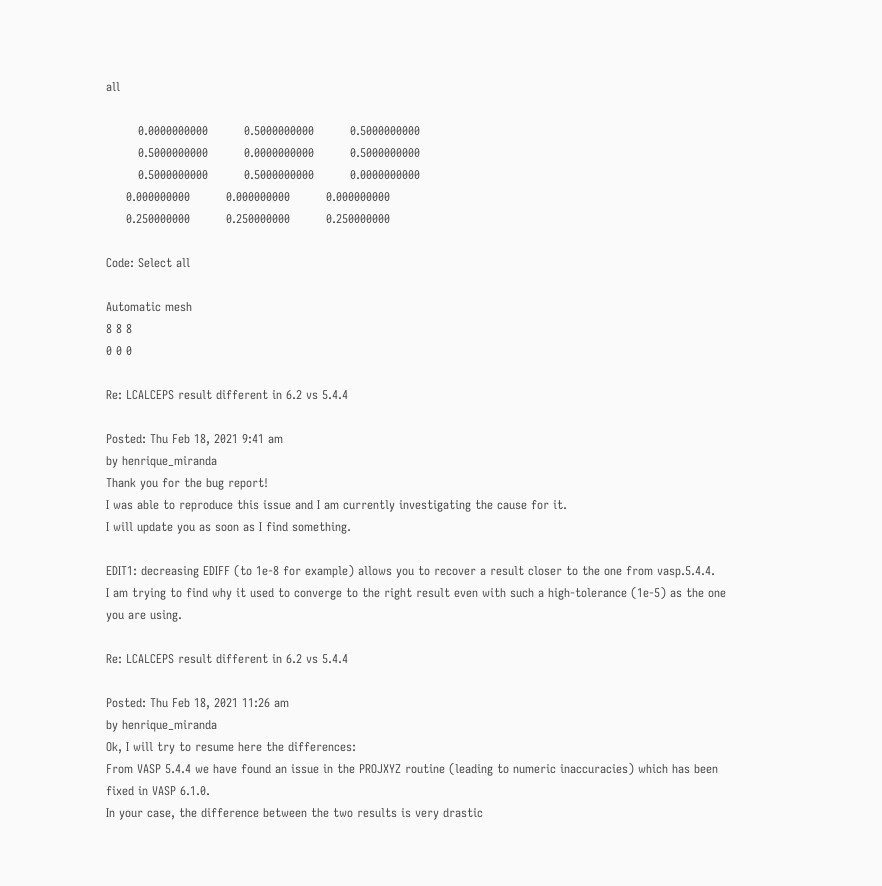all

        0.0000000000         0.5000000000         0.5000000000
        0.5000000000         0.0000000000         0.5000000000
        0.5000000000         0.5000000000         0.0000000000
     0.000000000         0.000000000         0.000000000
     0.250000000         0.250000000         0.250000000

Code: Select all

Automatic mesh
8 8 8
0 0 0

Re: LCALCEPS result different in 6.2 vs 5.4.4

Posted: Thu Feb 18, 2021 9:41 am
by henrique_miranda
Thank you for the bug report!
I was able to reproduce this issue and I am currently investigating the cause for it.
I will update you as soon as I find something.

EDIT1: decreasing EDIFF (to 1e-8 for example) allows you to recover a result closer to the one from vasp.5.4.4.
I am trying to find why it used to converge to the right result even with such a high-tolerance (1e-5) as the one you are using.

Re: LCALCEPS result different in 6.2 vs 5.4.4

Posted: Thu Feb 18, 2021 11:26 am
by henrique_miranda
Ok, I will try to resume here the differences:
From VASP 5.4.4 we have found an issue in the PROJXYZ routine (leading to numeric inaccuracies) which has been fixed in VASP 6.1.0.
In your case, the difference between the two results is very drastic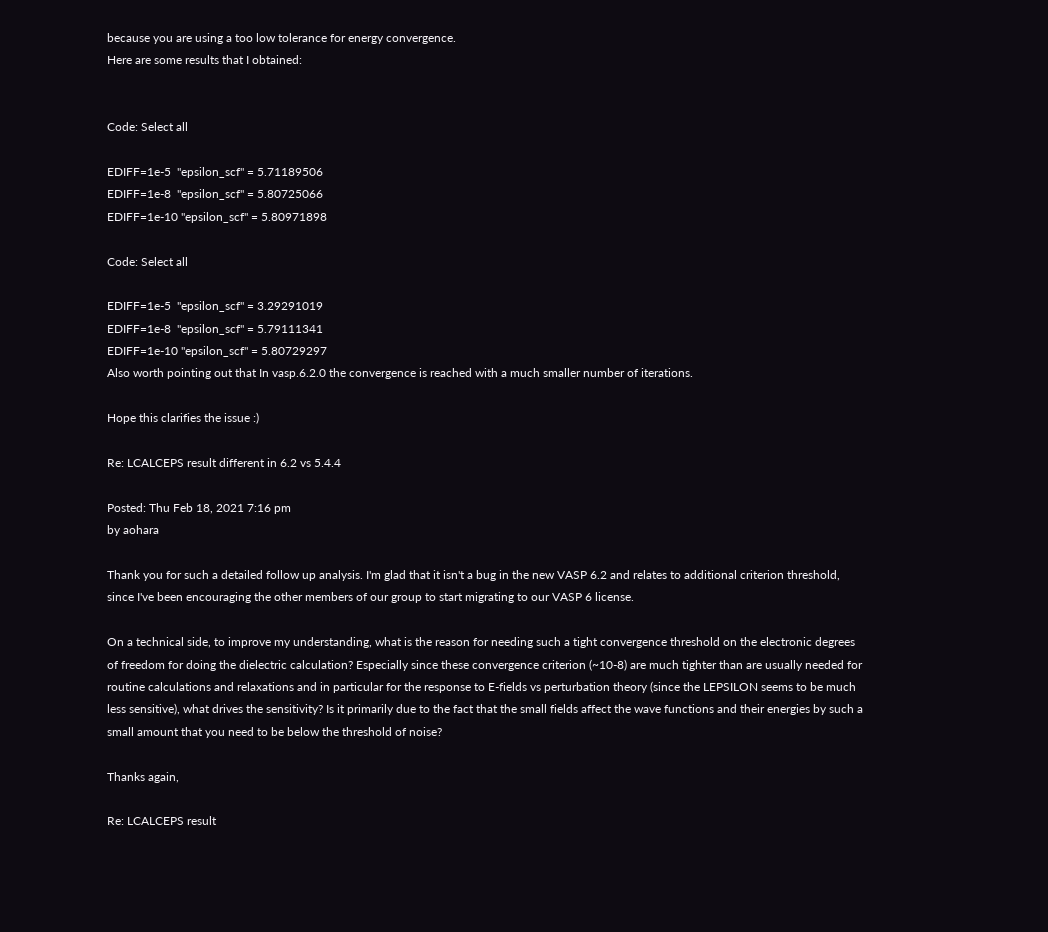because you are using a too low tolerance for energy convergence.
Here are some results that I obtained:


Code: Select all

EDIFF=1e-5  "epsilon_scf" = 5.71189506
EDIFF=1e-8  "epsilon_scf" = 5.80725066
EDIFF=1e-10 "epsilon_scf" = 5.80971898

Code: Select all

EDIFF=1e-5  "epsilon_scf" = 3.29291019
EDIFF=1e-8  "epsilon_scf" = 5.79111341
EDIFF=1e-10 "epsilon_scf" = 5.80729297
Also worth pointing out that In vasp.6.2.0 the convergence is reached with a much smaller number of iterations.

Hope this clarifies the issue :)

Re: LCALCEPS result different in 6.2 vs 5.4.4

Posted: Thu Feb 18, 2021 7:16 pm
by aohara

Thank you for such a detailed follow up analysis. I'm glad that it isn't a bug in the new VASP 6.2 and relates to additional criterion threshold, since I've been encouraging the other members of our group to start migrating to our VASP 6 license.

On a technical side, to improve my understanding, what is the reason for needing such a tight convergence threshold on the electronic degrees of freedom for doing the dielectric calculation? Especially since these convergence criterion (~10-8) are much tighter than are usually needed for routine calculations and relaxations and in particular for the response to E-fields vs perturbation theory (since the LEPSILON seems to be much less sensitive), what drives the sensitivity? Is it primarily due to the fact that the small fields affect the wave functions and their energies by such a small amount that you need to be below the threshold of noise?

Thanks again,

Re: LCALCEPS result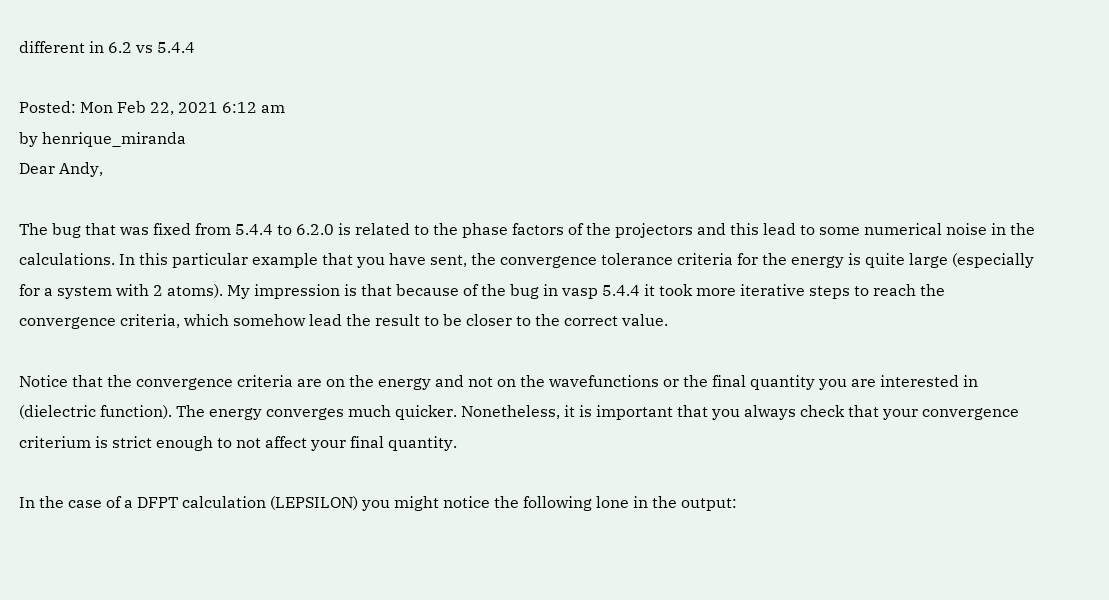different in 6.2 vs 5.4.4

Posted: Mon Feb 22, 2021 6:12 am
by henrique_miranda
Dear Andy,

The bug that was fixed from 5.4.4 to 6.2.0 is related to the phase factors of the projectors and this lead to some numerical noise in the calculations. In this particular example that you have sent, the convergence tolerance criteria for the energy is quite large (especially for a system with 2 atoms). My impression is that because of the bug in vasp 5.4.4 it took more iterative steps to reach the convergence criteria, which somehow lead the result to be closer to the correct value.

Notice that the convergence criteria are on the energy and not on the wavefunctions or the final quantity you are interested in (dielectric function). The energy converges much quicker. Nonetheless, it is important that you always check that your convergence criterium is strict enough to not affect your final quantity.

In the case of a DFPT calculation (LEPSILON) you might notice the following lone in the output: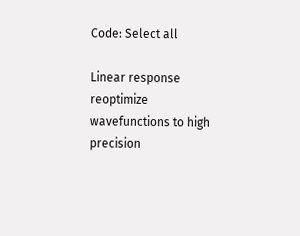Code: Select all

Linear response reoptimize wavefunctions to high precision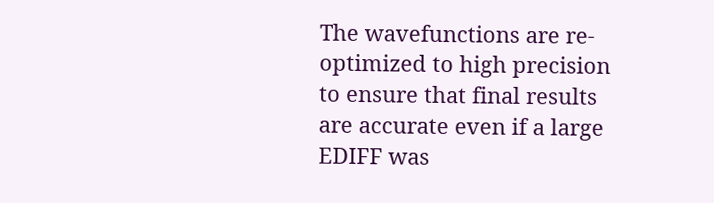The wavefunctions are re-optimized to high precision to ensure that final results are accurate even if a large EDIFF was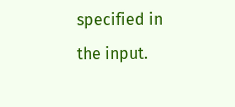specified in the input.